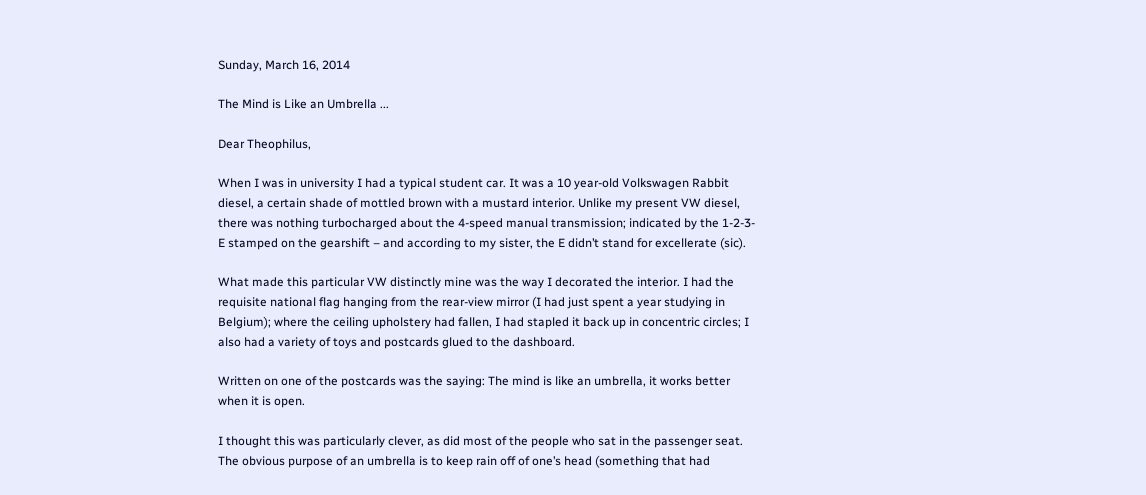Sunday, March 16, 2014

The Mind is Like an Umbrella ...

Dear Theophilus,

When I was in university I had a typical student car. It was a 10 year-old Volkswagen Rabbit diesel, a certain shade of mottled brown with a mustard interior. Unlike my present VW diesel, there was nothing turbocharged about the 4-speed manual transmission; indicated by the 1-2-3-E stamped on the gearshift – and according to my sister, the E didn’t stand for excellerate (sic).

What made this particular VW distinctly mine was the way I decorated the interior. I had the requisite national flag hanging from the rear-view mirror (I had just spent a year studying in Belgium); where the ceiling upholstery had fallen, I had stapled it back up in concentric circles; I also had a variety of toys and postcards glued to the dashboard.

Written on one of the postcards was the saying: The mind is like an umbrella, it works better when it is open.

I thought this was particularly clever, as did most of the people who sat in the passenger seat. The obvious purpose of an umbrella is to keep rain off of one’s head (something that had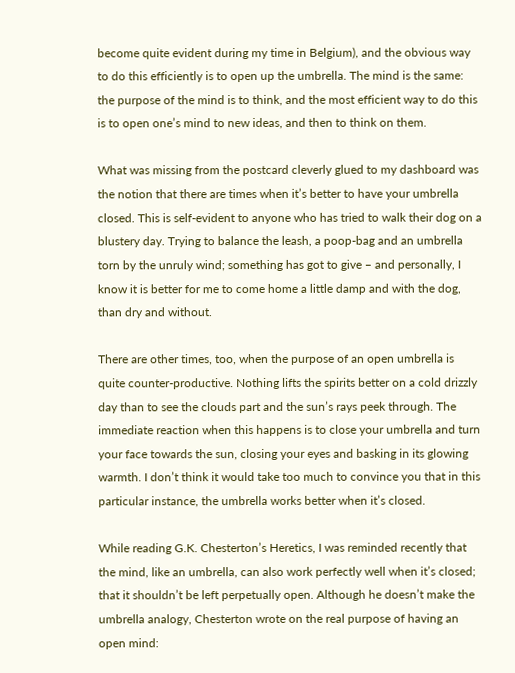become quite evident during my time in Belgium), and the obvious way to do this efficiently is to open up the umbrella. The mind is the same: the purpose of the mind is to think, and the most efficient way to do this is to open one’s mind to new ideas, and then to think on them.

What was missing from the postcard cleverly glued to my dashboard was the notion that there are times when it’s better to have your umbrella closed. This is self-evident to anyone who has tried to walk their dog on a blustery day. Trying to balance the leash, a poop-bag and an umbrella torn by the unruly wind; something has got to give – and personally, I know it is better for me to come home a little damp and with the dog, than dry and without.

There are other times, too, when the purpose of an open umbrella is quite counter-productive. Nothing lifts the spirits better on a cold drizzly day than to see the clouds part and the sun’s rays peek through. The immediate reaction when this happens is to close your umbrella and turn your face towards the sun, closing your eyes and basking in its glowing warmth. I don’t think it would take too much to convince you that in this particular instance, the umbrella works better when it’s closed.

While reading G.K. Chesterton’s Heretics, I was reminded recently that the mind, like an umbrella, can also work perfectly well when it’s closed; that it shouldn’t be left perpetually open. Although he doesn’t make the umbrella analogy, Chesterton wrote on the real purpose of having an open mind: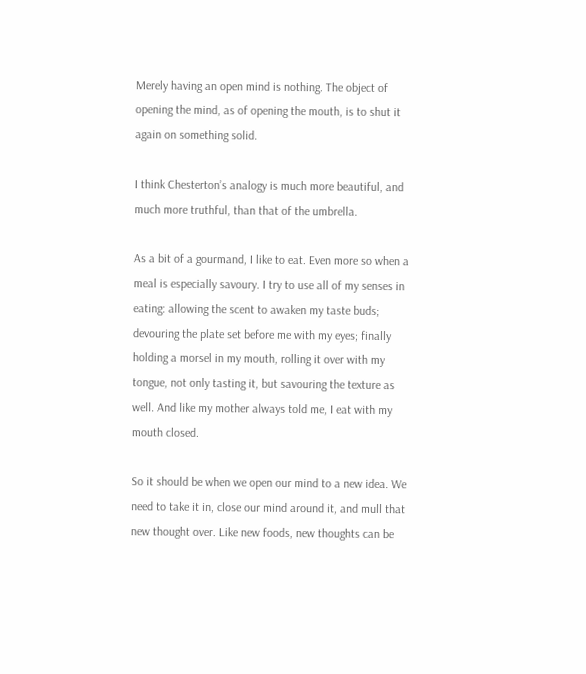Merely having an open mind is nothing. The object of opening the mind, as of opening the mouth, is to shut it again on something solid.

I think Chesterton’s analogy is much more beautiful, and much more truthful, than that of the umbrella.

As a bit of a gourmand, I like to eat. Even more so when a meal is especially savoury. I try to use all of my senses in eating: allowing the scent to awaken my taste buds; devouring the plate set before me with my eyes; finally holding a morsel in my mouth, rolling it over with my tongue, not only tasting it, but savouring the texture as well. And like my mother always told me, I eat with my mouth closed.

So it should be when we open our mind to a new idea. We need to take it in, close our mind around it, and mull that new thought over. Like new foods, new thoughts can be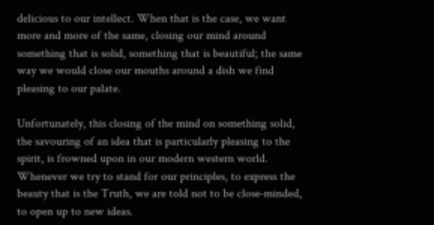delicious to our intellect. When that is the case, we want more and more of the same, closing our mind around something that is solid, something that is beautiful; the same way we would close our mouths around a dish we find pleasing to our palate.

Unfortunately, this closing of the mind on something solid, the savouring of an idea that is particularly pleasing to the spirit, is frowned upon in our modern western world. Whenever we try to stand for our principles, to express the beauty that is the Truth, we are told not to be close-minded, to open up to new ideas.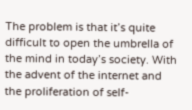The problem is that it’s quite difficult to open the umbrella of the mind in today’s society. With the advent of the internet and the proliferation of self-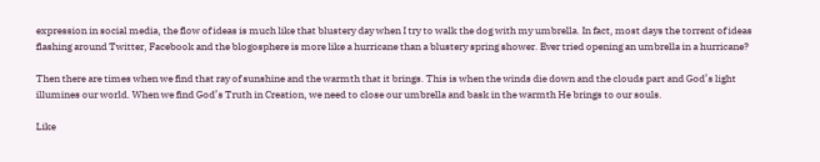expression in social media, the flow of ideas is much like that blustery day when I try to walk the dog with my umbrella. In fact, most days the torrent of ideas flashing around Twitter, Facebook and the blogosphere is more like a hurricane than a blustery spring shower. Ever tried opening an umbrella in a hurricane?

Then there are times when we find that ray of sunshine and the warmth that it brings. This is when the winds die down and the clouds part and God’s light illumines our world. When we find God’s Truth in Creation, we need to close our umbrella and bask in the warmth He brings to our souls.

Like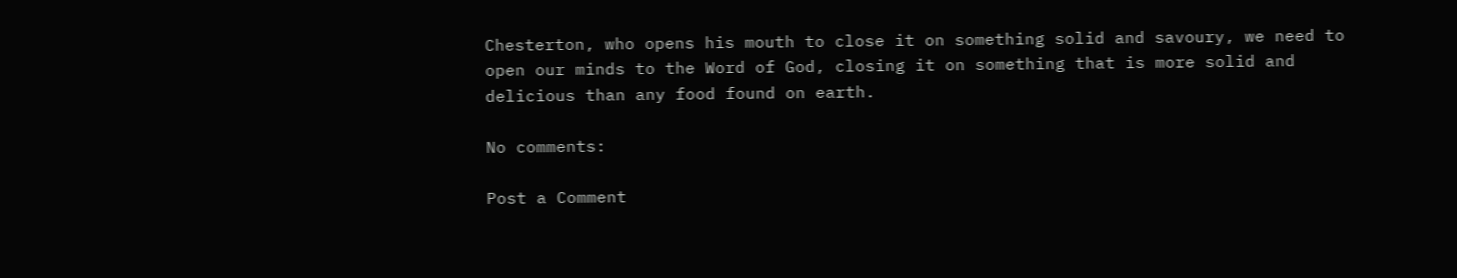Chesterton, who opens his mouth to close it on something solid and savoury, we need to open our minds to the Word of God, closing it on something that is more solid and delicious than any food found on earth.

No comments:

Post a Comment